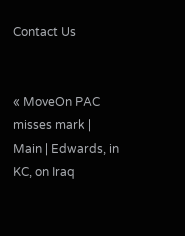Contact Us


« MoveOn PAC misses mark | Main | Edwards, in KC, on Iraq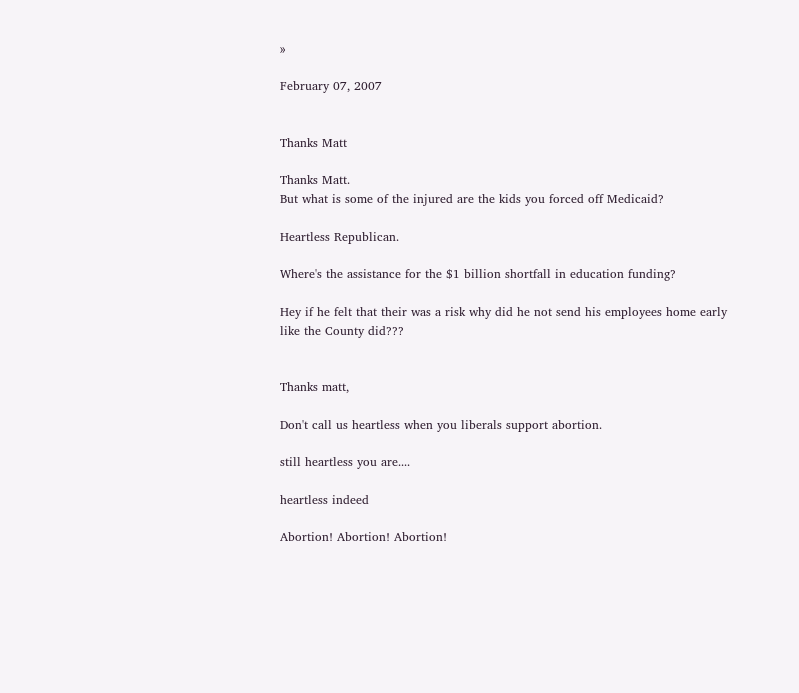»

February 07, 2007


Thanks Matt

Thanks Matt.
But what is some of the injured are the kids you forced off Medicaid?

Heartless Republican.

Where's the assistance for the $1 billion shortfall in education funding?

Hey if he felt that their was a risk why did he not send his employees home early like the County did???


Thanks matt,

Don't call us heartless when you liberals support abortion.

still heartless you are....

heartless indeed

Abortion! Abortion! Abortion!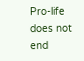Pro-life does not end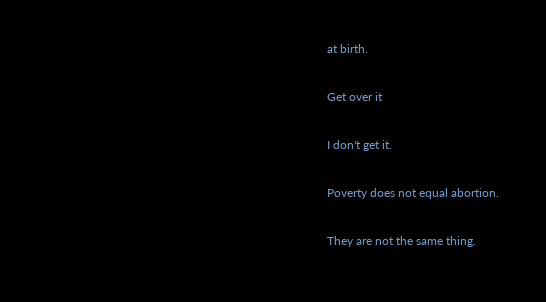at birth.

Get over it

I don't get it.

Poverty does not equal abortion.

They are not the same thing.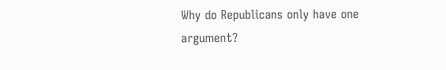Why do Republicans only have one argument?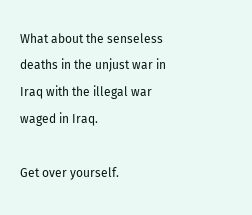What about the senseless deaths in the unjust war in Iraq with the illegal war waged in Iraq.

Get over yourself.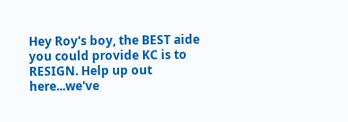Hey Roy's boy, the BEST aide you could provide KC is to RESIGN. Help up out here...we've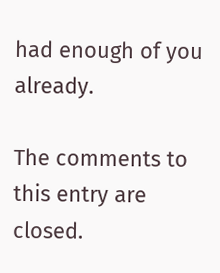had enough of you already.

The comments to this entry are closed.